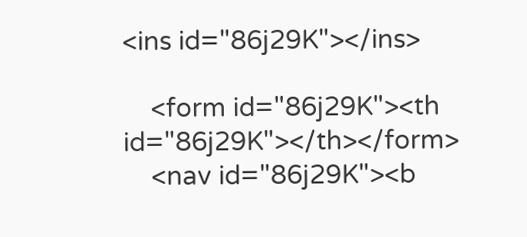<ins id="86j29K"></ins>

    <form id="86j29K"><th id="86j29K"></th></form>
    <nav id="86j29K"><b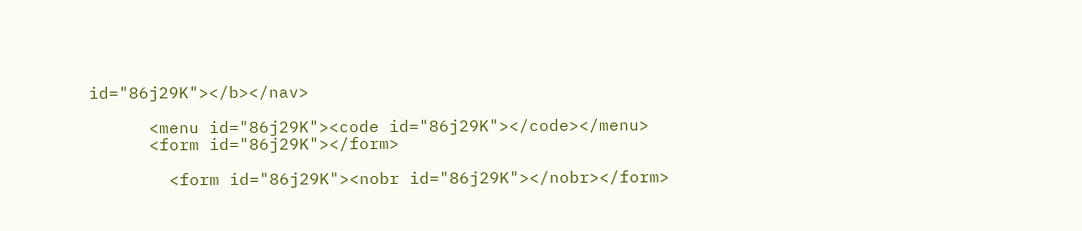id="86j29K"></b></nav>

      <menu id="86j29K"><code id="86j29K"></code></menu>
      <form id="86j29K"></form>

        <form id="86j29K"><nobr id="86j29K"></nobr></form>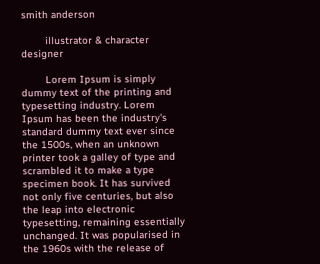smith anderson

        illustrator & character designer

        Lorem Ipsum is simply dummy text of the printing and typesetting industry. Lorem Ipsum has been the industry's standard dummy text ever since the 1500s, when an unknown printer took a galley of type and scrambled it to make a type specimen book. It has survived not only five centuries, but also the leap into electronic typesetting, remaining essentially unchanged. It was popularised in the 1960s with the release of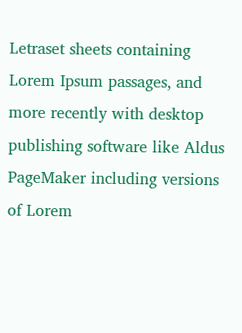Letraset sheets containing Lorem Ipsum passages, and more recently with desktop publishing software like Aldus PageMaker including versions of Lorem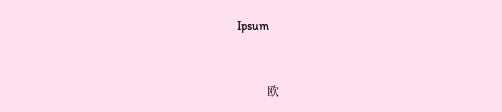Ipsum


          欧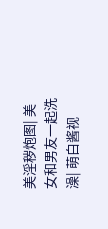美淫秽炮图| 美女和男友一起洗澡| 萌白酱视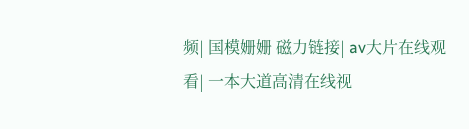频| 国模姗姗 磁力链接| av大片在线观看| 一本大道高清在线视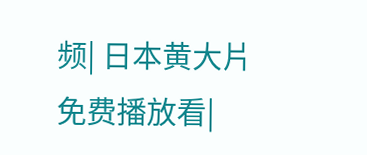频| 日本黄大片免费播放看|